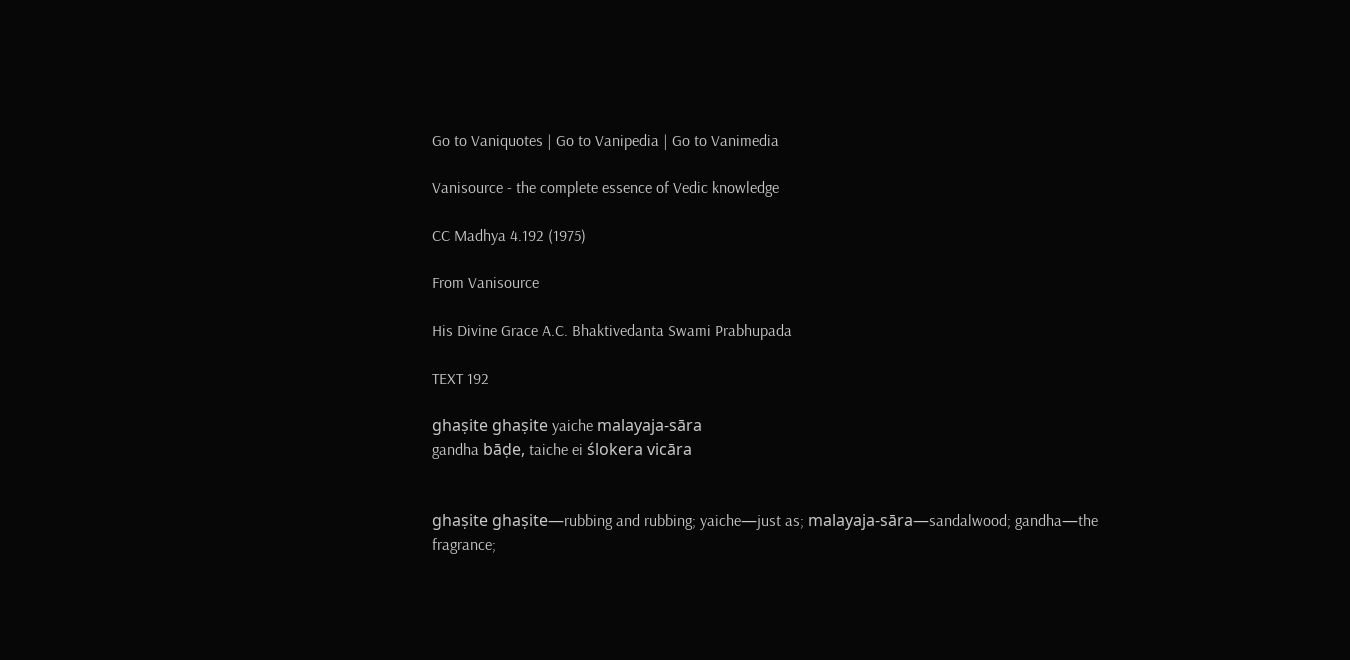Go to Vaniquotes | Go to Vanipedia | Go to Vanimedia

Vanisource - the complete essence of Vedic knowledge

CC Madhya 4.192 (1975)

From Vanisource

His Divine Grace A.C. Bhaktivedanta Swami Prabhupada

TEXT 192

ghaṣite ghaṣite yaiche malayaja-sāra
gandha bāḍe, taiche ei ślokera vicāra


ghaṣite ghaṣite—rubbing and rubbing; yaiche—just as; malayaja-sāra—sandalwood; gandha—the fragrance;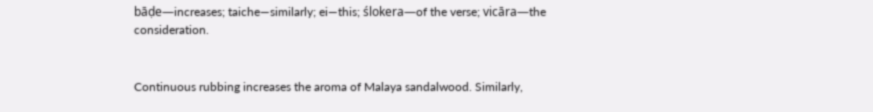bāḍe—increases; taiche—similarly; ei—this; ślokera—of the verse; vicāra—the consideration.


Continuous rubbing increases the aroma of Malaya sandalwood. Similarly,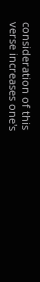consideration of this verse increases one's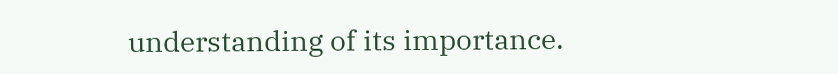understanding of its importance.